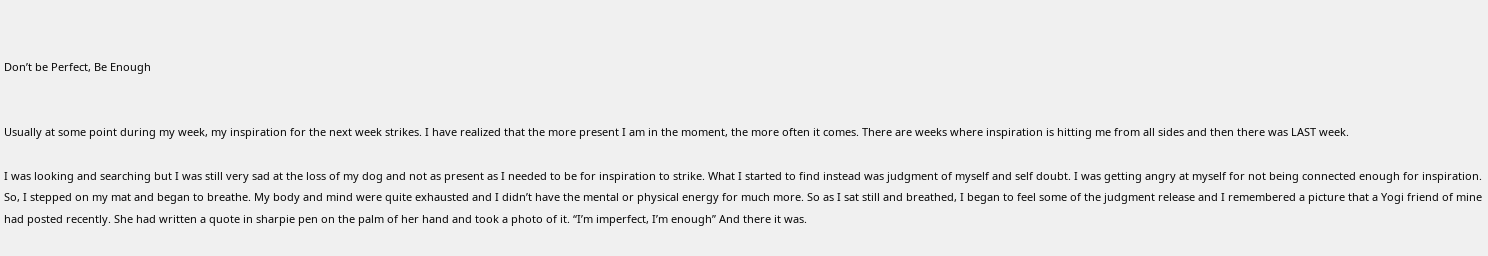Don’t be Perfect, Be Enough


Usually at some point during my week, my inspiration for the next week strikes. I have realized that the more present I am in the moment, the more often it comes. There are weeks where inspiration is hitting me from all sides and then there was LAST week.

I was looking and searching but I was still very sad at the loss of my dog and not as present as I needed to be for inspiration to strike. What I started to find instead was judgment of myself and self doubt. I was getting angry at myself for not being connected enough for inspiration. So, I stepped on my mat and began to breathe. My body and mind were quite exhausted and I didn’t have the mental or physical energy for much more. So as I sat still and breathed, I began to feel some of the judgment release and I remembered a picture that a Yogi friend of mine had posted recently. She had written a quote in sharpie pen on the palm of her hand and took a photo of it. “I’m imperfect, I’m enough” And there it was.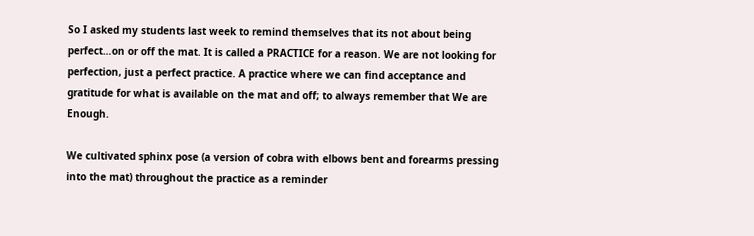So I asked my students last week to remind themselves that its not about being perfect…on or off the mat. It is called a PRACTICE for a reason. We are not looking for perfection, just a perfect practice. A practice where we can find acceptance and gratitude for what is available on the mat and off; to always remember that We are Enough.

We cultivated sphinx pose (a version of cobra with elbows bent and forearms pressing into the mat) throughout the practice as a reminder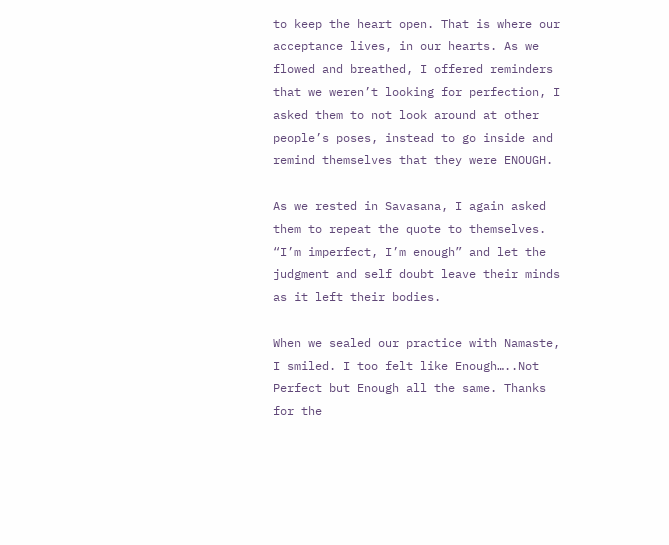to keep the heart open. That is where our acceptance lives, in our hearts. As we flowed and breathed, I offered reminders that we weren’t looking for perfection, I asked them to not look around at other people’s poses, instead to go inside and remind themselves that they were ENOUGH.

As we rested in Savasana, I again asked them to repeat the quote to themselves. “I’m imperfect, I’m enough” and let the judgment and self doubt leave their minds as it left their bodies.

When we sealed our practice with Namaste, I smiled. I too felt like Enough…..Not Perfect but Enough all the same. Thanks for the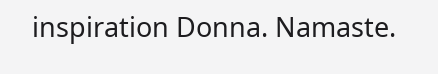inspiration Donna. Namaste.